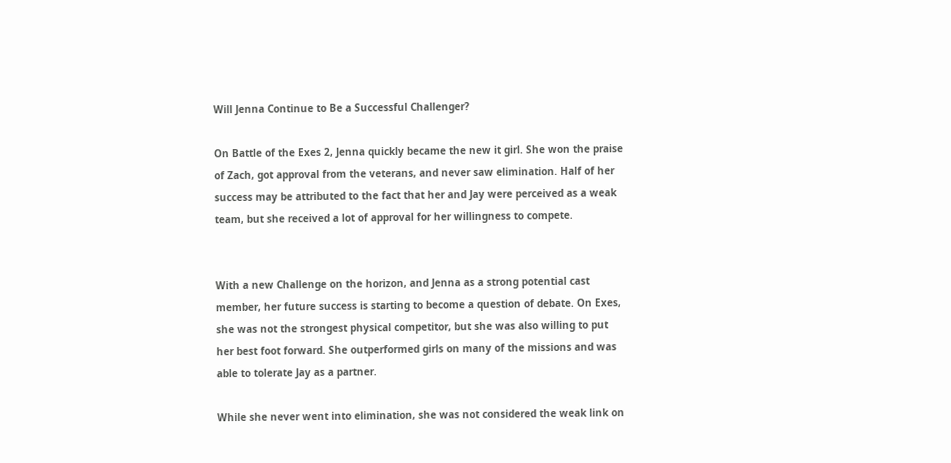Will Jenna Continue to Be a Successful Challenger?

On Battle of the Exes 2, Jenna quickly became the new it girl. She won the praise of Zach, got approval from the veterans, and never saw elimination. Half of her success may be attributed to the fact that her and Jay were perceived as a weak team, but she received a lot of approval for her willingness to compete.


With a new Challenge on the horizon, and Jenna as a strong potential cast member, her future success is starting to become a question of debate. On Exes, she was not the strongest physical competitor, but she was also willing to put her best foot forward. She outperformed girls on many of the missions and was able to tolerate Jay as a partner.

While she never went into elimination, she was not considered the weak link on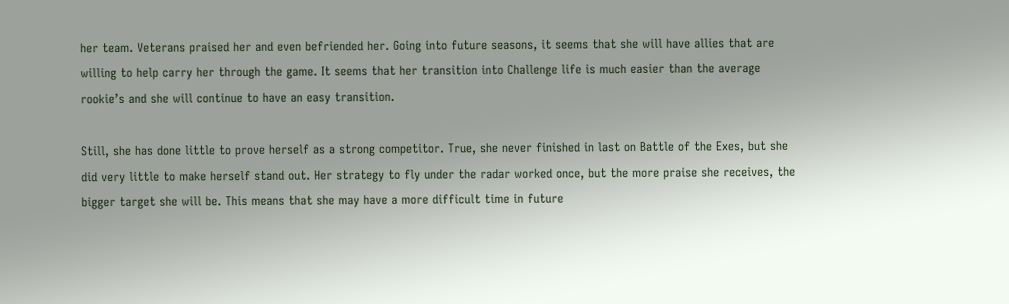her team. Veterans praised her and even befriended her. Going into future seasons, it seems that she will have allies that are willing to help carry her through the game. It seems that her transition into Challenge life is much easier than the average rookie’s and she will continue to have an easy transition.

Still, she has done little to prove herself as a strong competitor. True, she never finished in last on Battle of the Exes, but she did very little to make herself stand out. Her strategy to fly under the radar worked once, but the more praise she receives, the bigger target she will be. This means that she may have a more difficult time in future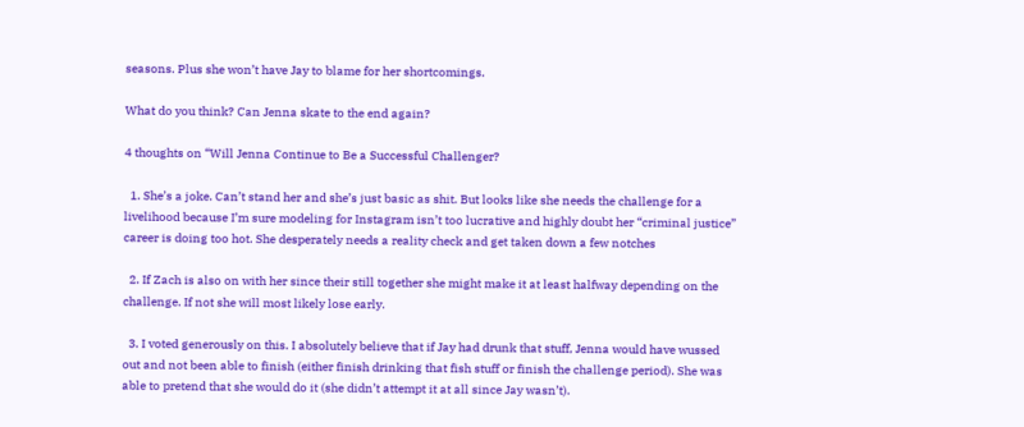seasons. Plus she won’t have Jay to blame for her shortcomings.

What do you think? Can Jenna skate to the end again?

4 thoughts on “Will Jenna Continue to Be a Successful Challenger?

  1. She’s a joke. Can’t stand her and she’s just basic as shit. But looks like she needs the challenge for a livelihood because I’m sure modeling for Instagram isn’t too lucrative and highly doubt her “criminal justice” career is doing too hot. She desperately needs a reality check and get taken down a few notches

  2. If Zach is also on with her since their still together she might make it at least halfway depending on the challenge. If not she will most likely lose early.

  3. I voted generously on this. I absolutely believe that if Jay had drunk that stuff, Jenna would have wussed out and not been able to finish (either finish drinking that fish stuff or finish the challenge period). She was able to pretend that she would do it (she didn’t attempt it at all since Jay wasn’t).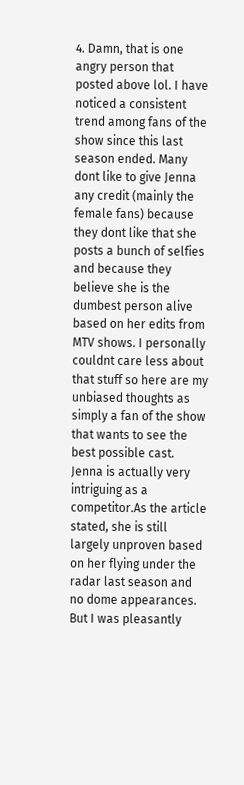4. Damn, that is one angry person that posted above lol. I have noticed a consistent trend among fans of the show since this last season ended. Many dont like to give Jenna any credit (mainly the female fans) because they dont like that she posts a bunch of selfies and because they believe she is the dumbest person alive based on her edits from MTV shows. I personally couldnt care less about that stuff so here are my unbiased thoughts as simply a fan of the show that wants to see the best possible cast. Jenna is actually very intriguing as a competitor.As the article stated, she is still largely unproven based on her flying under the radar last season and no dome appearances. But I was pleasantly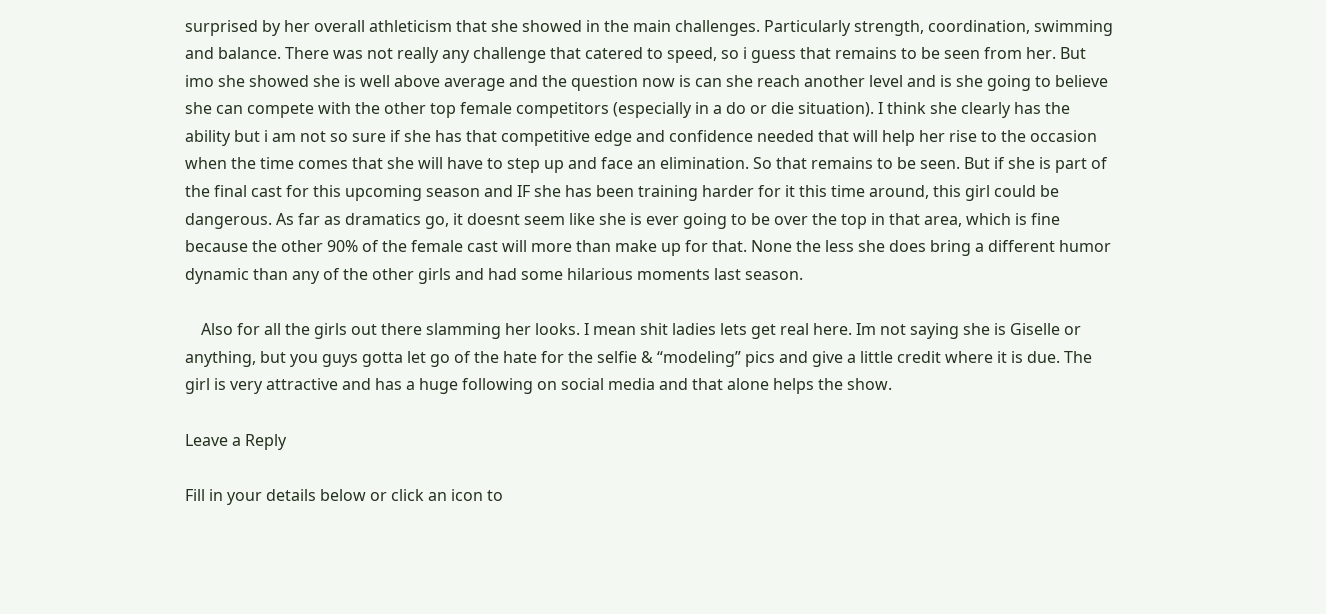surprised by her overall athleticism that she showed in the main challenges. Particularly strength, coordination, swimming and balance. There was not really any challenge that catered to speed, so i guess that remains to be seen from her. But imo she showed she is well above average and the question now is can she reach another level and is she going to believe she can compete with the other top female competitors (especially in a do or die situation). I think she clearly has the ability but i am not so sure if she has that competitive edge and confidence needed that will help her rise to the occasion when the time comes that she will have to step up and face an elimination. So that remains to be seen. But if she is part of the final cast for this upcoming season and IF she has been training harder for it this time around, this girl could be dangerous. As far as dramatics go, it doesnt seem like she is ever going to be over the top in that area, which is fine because the other 90% of the female cast will more than make up for that. None the less she does bring a different humor dynamic than any of the other girls and had some hilarious moments last season.

    Also for all the girls out there slamming her looks. I mean shit ladies lets get real here. Im not saying she is Giselle or anything, but you guys gotta let go of the hate for the selfie & “modeling” pics and give a little credit where it is due. The girl is very attractive and has a huge following on social media and that alone helps the show.

Leave a Reply

Fill in your details below or click an icon to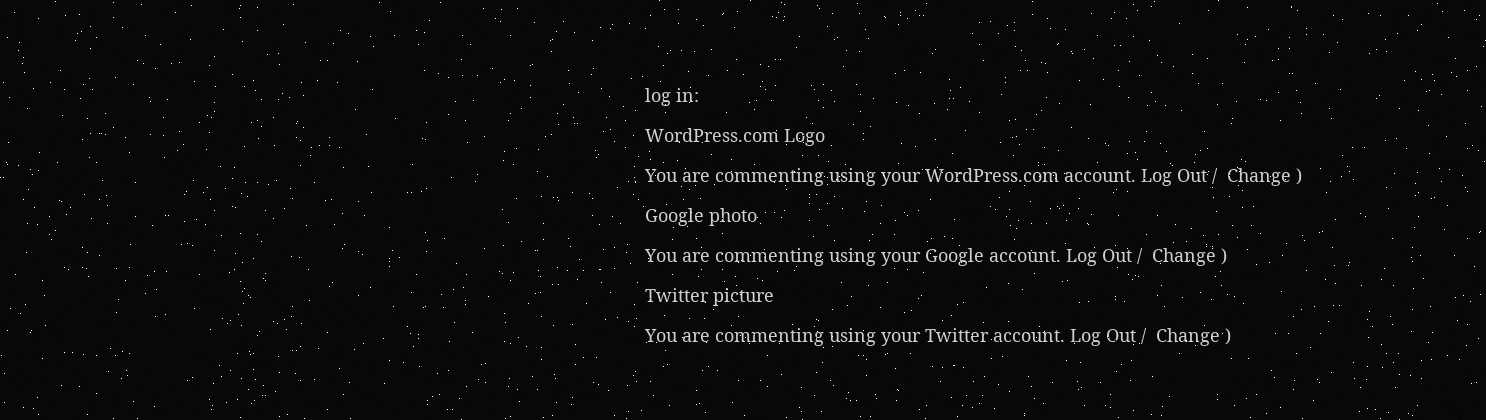log in:

WordPress.com Logo

You are commenting using your WordPress.com account. Log Out /  Change )

Google photo

You are commenting using your Google account. Log Out /  Change )

Twitter picture

You are commenting using your Twitter account. Log Out /  Change )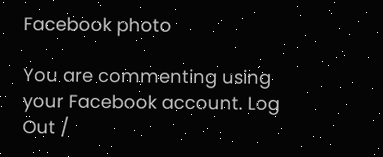Facebook photo

You are commenting using your Facebook account. Log Out /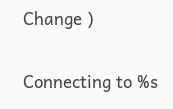Change )

Connecting to %s